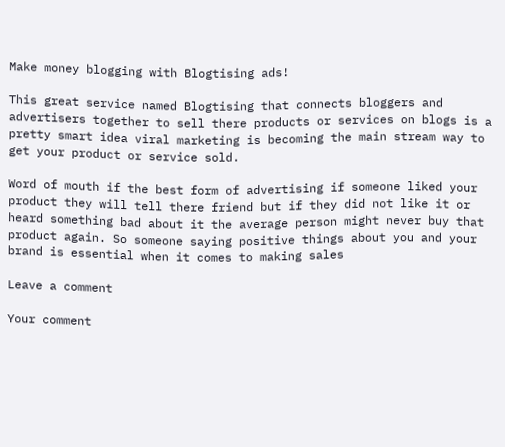Make money blogging with Blogtising ads!

This great service named Blogtising that connects bloggers and advertisers together to sell there products or services on blogs is a pretty smart idea viral marketing is becoming the main stream way to get your product or service sold.

Word of mouth if the best form of advertising if someone liked your product they will tell there friend but if they did not like it or heard something bad about it the average person might never buy that product again. So someone saying positive things about you and your brand is essential when it comes to making sales

Leave a comment

Your comment